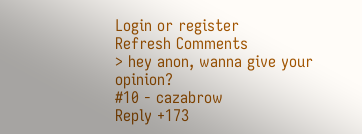Login or register
Refresh Comments
> hey anon, wanna give your opinion?
#10 - cazabrow
Reply +173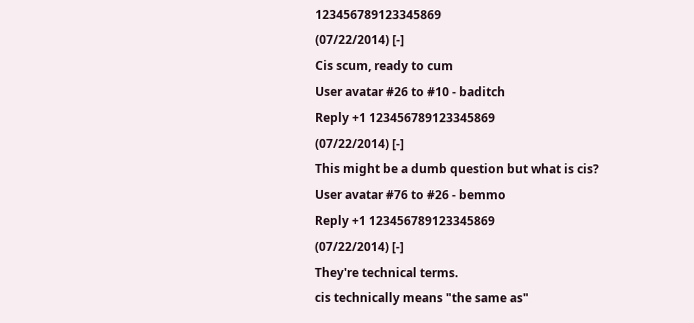123456789123345869
(07/22/2014) [-]
Cis scum, ready to cum
User avatar #26 to #10 - baditch
Reply +1 123456789123345869
(07/22/2014) [-]
This might be a dumb question but what is cis?
User avatar #76 to #26 - bemmo
Reply +1 123456789123345869
(07/22/2014) [-]
They're technical terms.
cis technically means "the same as"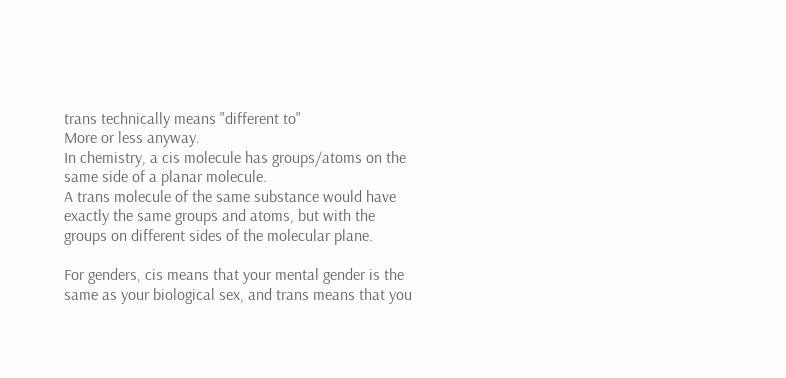trans technically means "different to"
More or less anyway.
In chemistry, a cis molecule has groups/atoms on the same side of a planar molecule.
A trans molecule of the same substance would have exactly the same groups and atoms, but with the groups on different sides of the molecular plane.

For genders, cis means that your mental gender is the same as your biological sex, and trans means that you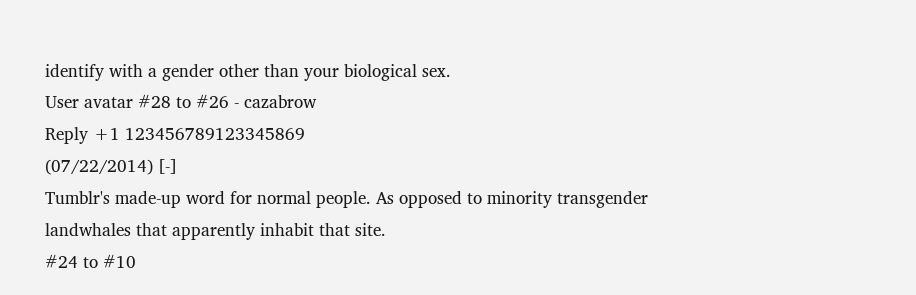identify with a gender other than your biological sex.
User avatar #28 to #26 - cazabrow
Reply +1 123456789123345869
(07/22/2014) [-]
Tumblr's made-up word for normal people. As opposed to minority transgender landwhales that apparently inhabit that site.
#24 to #10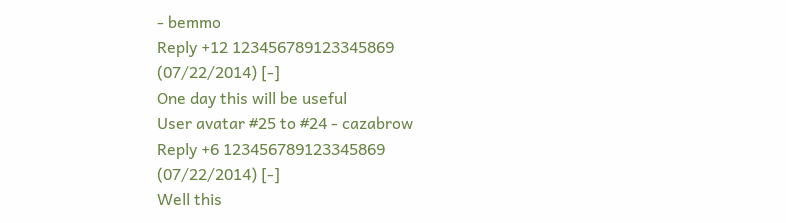- bemmo
Reply +12 123456789123345869
(07/22/2014) [-]
One day this will be useful
User avatar #25 to #24 - cazabrow
Reply +6 123456789123345869
(07/22/2014) [-]
Well this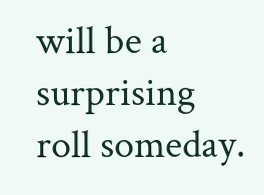will be a surprising roll someday.